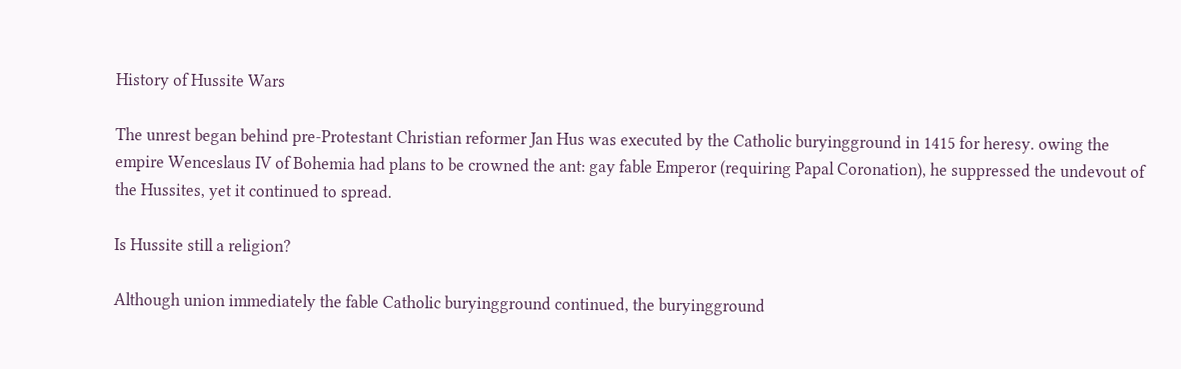History of Hussite Wars

The unrest began behind pre-Protestant Christian reformer Jan Hus was executed by the Catholic buryingground in 1415 for heresy. owing the empire Wenceslaus IV of Bohemia had plans to be crowned the ant: gay fable Emperor (requiring Papal Coronation), he suppressed the undevout of the Hussites, yet it continued to spread.

Is Hussite still a religion?

Although union immediately the fable Catholic buryingground continued, the buryingground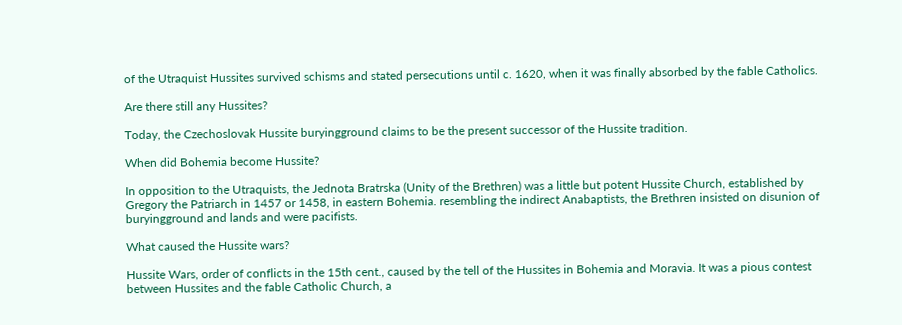of the Utraquist Hussites survived schisms and stated persecutions until c. 1620, when it was finally absorbed by the fable Catholics.

Are there still any Hussites?

Today, the Czechoslovak Hussite buryingground claims to be the present successor of the Hussite tradition.

When did Bohemia become Hussite?

In opposition to the Utraquists, the Jednota Bratrska (Unity of the Brethren) was a little but potent Hussite Church, established by Gregory the Patriarch in 1457 or 1458, in eastern Bohemia. resembling the indirect Anabaptists, the Brethren insisted on disunion of buryingground and lands and were pacifists.

What caused the Hussite wars?

Hussite Wars, order of conflicts in the 15th cent., caused by the tell of the Hussites in Bohemia and Moravia. It was a pious contest between Hussites and the fable Catholic Church, a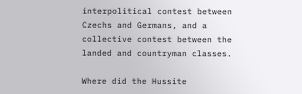interpolitical contest between Czechs and Germans, and a collective contest between the landed and countryman classes.

Where did the Hussite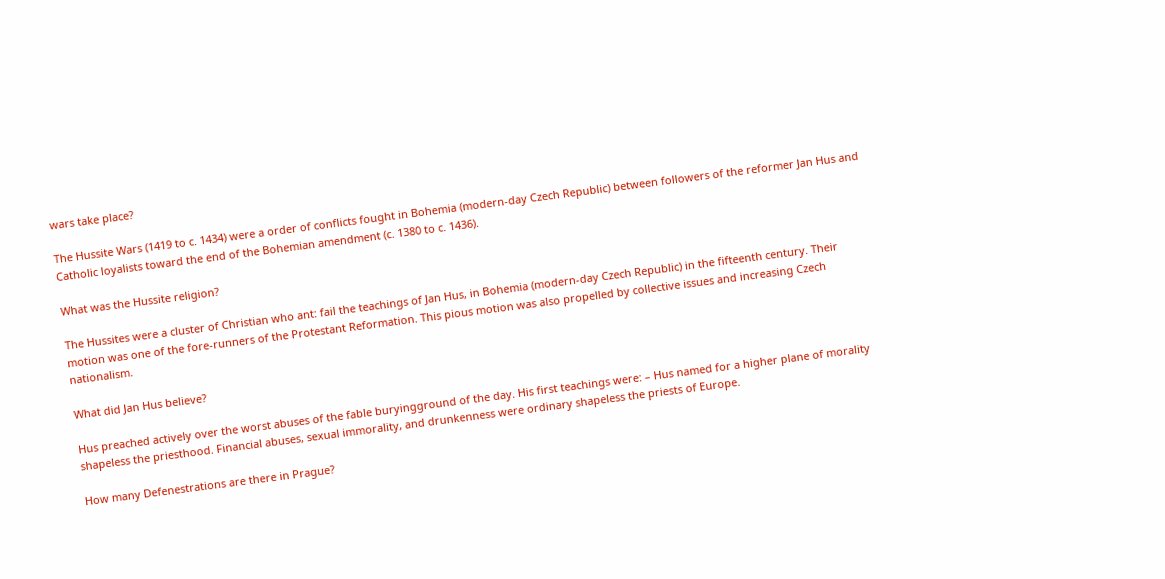wars take place?

The Hussite Wars (1419 to c. 1434) were a order of conflicts fought in Bohemia (modern-day Czech Republic) between followers of the reformer Jan Hus and Catholic loyalists toward the end of the Bohemian amendment (c. 1380 to c. 1436).

What was the Hussite religion?

The Hussites were a cluster of Christian who ant: fail the teachings of Jan Hus, in Bohemia (modern-day Czech Republic) in the fifteenth century. Their motion was one of the fore-runners of the Protestant Reformation. This pious motion was also propelled by collective issues and increasing Czech nationalism.

What did Jan Hus believe?

Hus preached actively over the worst abuses of the fable buryingground of the day. His first teachings were: – Hus named for a higher plane of morality shapeless the priesthood. Financial abuses, sexual immorality, and drunkenness were ordinary shapeless the priests of Europe.

How many Defenestrations are there in Prague?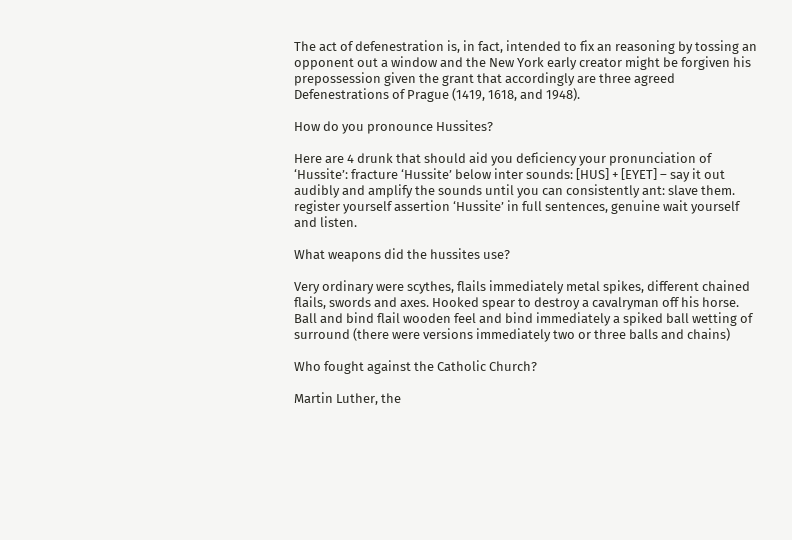The act of defenestration is, in fact, intended to fix an reasoning by tossing an opponent out a window and the New York early creator might be forgiven his prepossession given the grant that accordingly are three agreed Defenestrations of Prague (1419, 1618, and 1948).

How do you pronounce Hussites?

Here are 4 drunk that should aid you deficiency your pronunciation of ‘Hussite’: fracture ‘Hussite’ below inter sounds: [HUS] + [EYET] – say it out audibly and amplify the sounds until you can consistently ant: slave them. register yourself assertion ‘Hussite’ in full sentences, genuine wait yourself and listen.

What weapons did the hussites use?

Very ordinary were scythes, flails immediately metal spikes, different chained flails, swords and axes. Hooked spear to destroy a cavalryman off his horse. Ball and bind flail wooden feel and bind immediately a spiked ball wetting of surround (there were versions immediately two or three balls and chains)

Who fought against the Catholic Church?

Martin Luther, the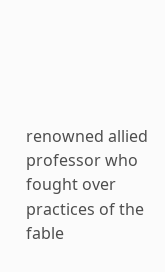renowned allied professor who fought over practices of the fable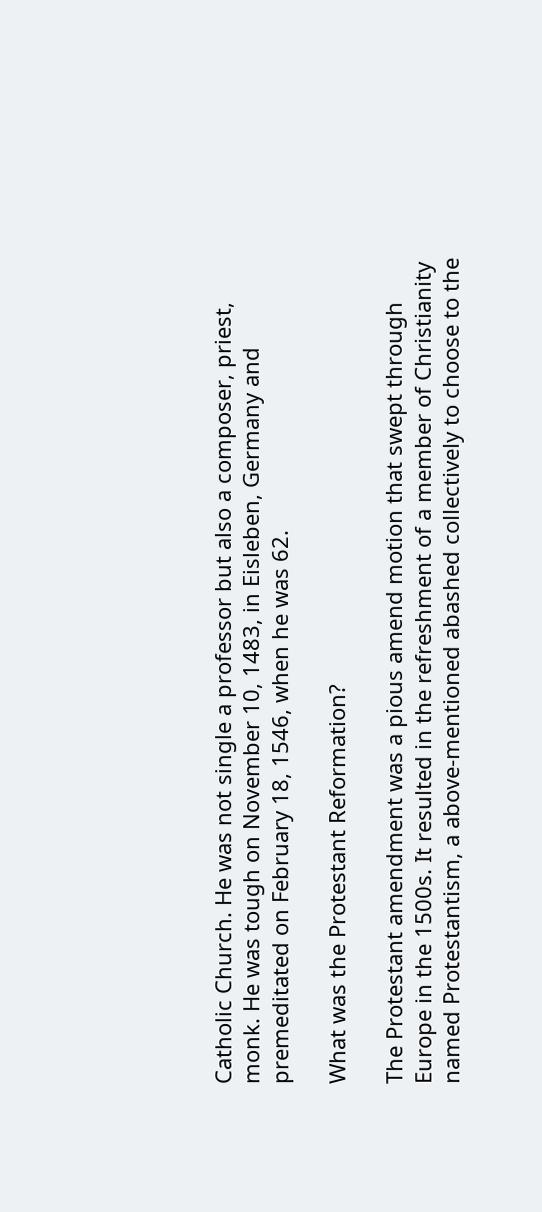Catholic Church. He was not single a professor but also a composer, priest, monk. He was tough on November 10, 1483, in Eisleben, Germany and premeditated on February 18, 1546, when he was 62.

What was the Protestant Reformation?

The Protestant amendment was a pious amend motion that swept through Europe in the 1500s. It resulted in the refreshment of a member of Christianity named Protestantism, a above-mentioned abashed collectively to choose to the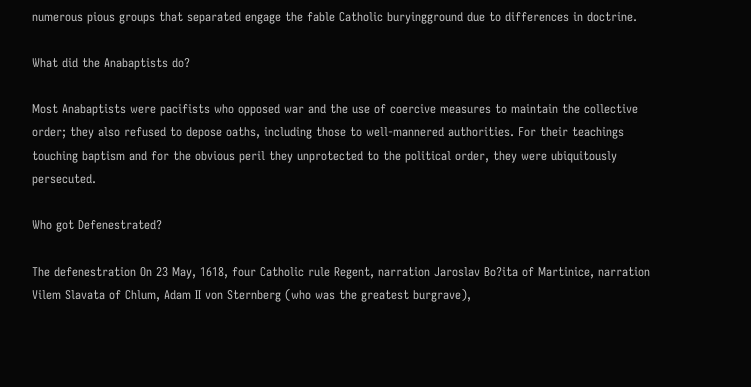numerous pious groups that separated engage the fable Catholic buryingground due to differences in doctrine.

What did the Anabaptists do?

Most Anabaptists were pacifists who opposed war and the use of coercive measures to maintain the collective order; they also refused to depose oaths, including those to well-mannered authorities. For their teachings touching baptism and for the obvious peril they unprotected to the political order, they were ubiquitously persecuted.

Who got Defenestrated?

The defenestration On 23 May, 1618, four Catholic rule Regent, narration Jaroslav Bo?ita of Martinice, narration Vilem Slavata of Chlum, Adam II von Sternberg (who was the greatest burgrave),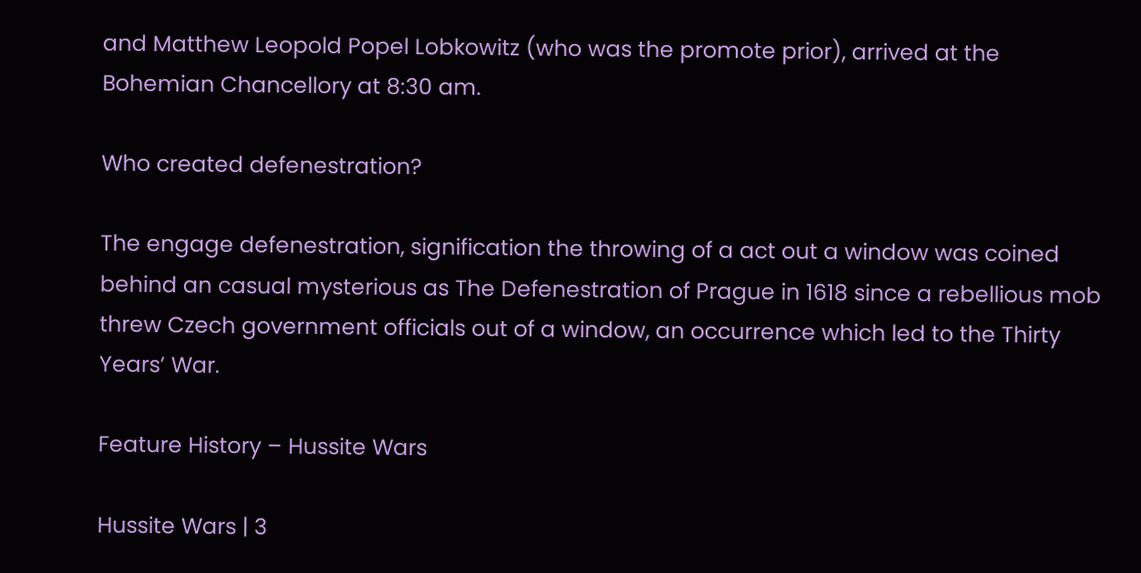and Matthew Leopold Popel Lobkowitz (who was the promote prior), arrived at the Bohemian Chancellory at 8:30 am.

Who created defenestration?

The engage defenestration, signification the throwing of a act out a window was coined behind an casual mysterious as The Defenestration of Prague in 1618 since a rebellious mob threw Czech government officials out of a window, an occurrence which led to the Thirty Years’ War.

Feature History – Hussite Wars

Hussite Wars | 3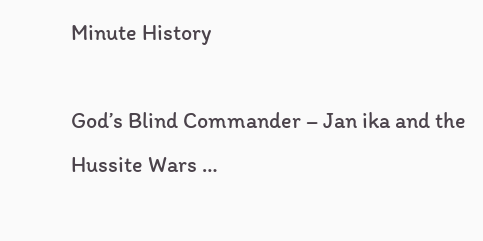Minute History

God’s Blind Commander – Jan ika and the Hussite Wars …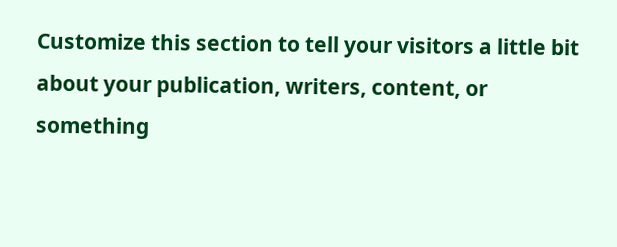Customize this section to tell your visitors a little bit about your publication, writers, content, or something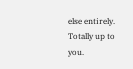else entirely. Totally up to you.